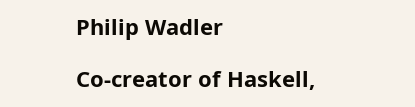Philip Wadler

Co-creator of Haskell,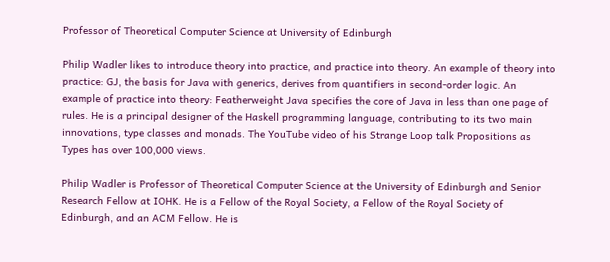Professor of Theoretical Computer Science at University of Edinburgh

Philip Wadler likes to introduce theory into practice, and practice into theory. An example of theory into practice: GJ, the basis for Java with generics, derives from quantifiers in second-order logic. An example of practice into theory: Featherweight Java specifies the core of Java in less than one page of rules. He is a principal designer of the Haskell programming language, contributing to its two main innovations, type classes and monads. The YouTube video of his Strange Loop talk Propositions as Types has over 100,000 views.

Philip Wadler is Professor of Theoretical Computer Science at the University of Edinburgh and Senior Research Fellow at IOHK. He is a Fellow of the Royal Society, a Fellow of the Royal Society of Edinburgh, and an ACM Fellow. He is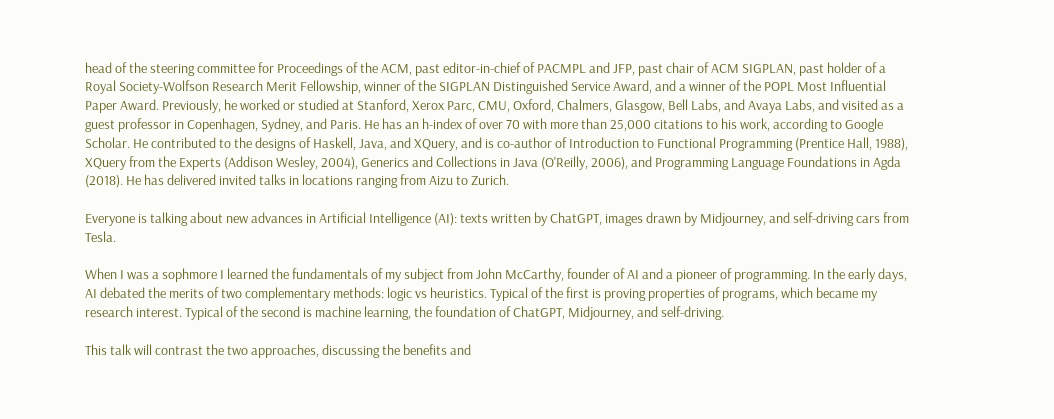head of the steering committee for Proceedings of the ACM, past editor-in-chief of PACMPL and JFP, past chair of ACM SIGPLAN, past holder of a Royal Society-Wolfson Research Merit Fellowship, winner of the SIGPLAN Distinguished Service Award, and a winner of the POPL Most Influential Paper Award. Previously, he worked or studied at Stanford, Xerox Parc, CMU, Oxford, Chalmers, Glasgow, Bell Labs, and Avaya Labs, and visited as a guest professor in Copenhagen, Sydney, and Paris. He has an h-index of over 70 with more than 25,000 citations to his work, according to Google Scholar. He contributed to the designs of Haskell, Java, and XQuery, and is co-author of Introduction to Functional Programming (Prentice Hall, 1988), XQuery from the Experts (Addison Wesley, 2004), Generics and Collections in Java (O'Reilly, 2006), and Programming Language Foundations in Agda (2018). He has delivered invited talks in locations ranging from Aizu to Zurich.

Everyone is talking about new advances in Artificial Intelligence (AI): texts written by ChatGPT, images drawn by Midjourney, and self-driving cars from Tesla.

When I was a sophmore I learned the fundamentals of my subject from John McCarthy, founder of AI and a pioneer of programming. In the early days, AI debated the merits of two complementary methods: logic vs heuristics. Typical of the first is proving properties of programs, which became my research interest. Typical of the second is machine learning, the foundation of ChatGPT, Midjourney, and self-driving.

This talk will contrast the two approaches, discussing the benefits and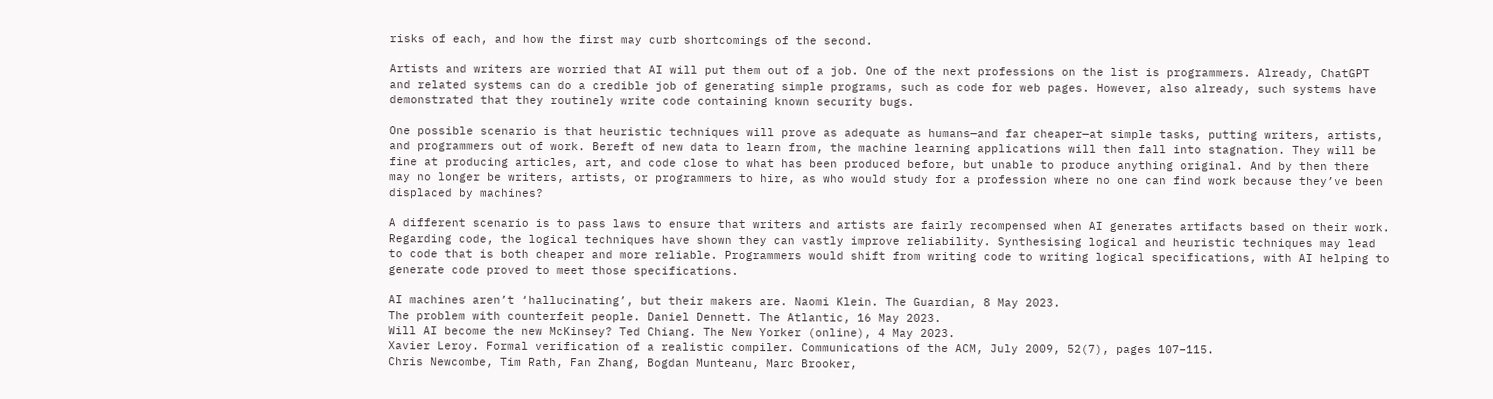risks of each, and how the first may curb shortcomings of the second.

Artists and writers are worried that AI will put them out of a job. One of the next professions on the list is programmers. Already, ChatGPT and related systems can do a credible job of generating simple programs, such as code for web pages. However, also already, such systems have demonstrated that they routinely write code containing known security bugs.

One possible scenario is that heuristic techniques will prove as adequate as humans—and far cheaper—at simple tasks, putting writers, artists, and programmers out of work. Bereft of new data to learn from, the machine learning applications will then fall into stagnation. They will be fine at producing articles, art, and code close to what has been produced before, but unable to produce anything original. And by then there may no longer be writers, artists, or programmers to hire, as who would study for a profession where no one can find work because they’ve been displaced by machines?

A different scenario is to pass laws to ensure that writers and artists are fairly recompensed when AI generates artifacts based on their work. Regarding code, the logical techniques have shown they can vastly improve reliability. Synthesising logical and heuristic techniques may lead to code that is both cheaper and more reliable. Programmers would shift from writing code to writing logical specifications, with AI helping to generate code proved to meet those specifications.

AI machines aren’t ‘hallucinating’, but their makers are. Naomi Klein. The Guardian, 8 May 2023.
The problem with counterfeit people. Daniel Dennett. The Atlantic, 16 May 2023.
Will AI become the new McKinsey? Ted Chiang. The New Yorker (online), 4 May 2023.
Xavier Leroy. Formal verification of a realistic compiler. Communications of the ACM, July 2009, 52(7), pages 107–115.
Chris Newcombe, Tim Rath, Fan Zhang, Bogdan Munteanu, Marc Brooker,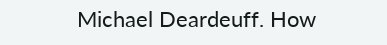Michael Deardeuff. How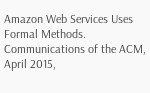Amazon Web Services Uses Formal Methods. Communications of the ACM, April 2015,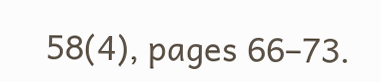58(4), pages 66–73.